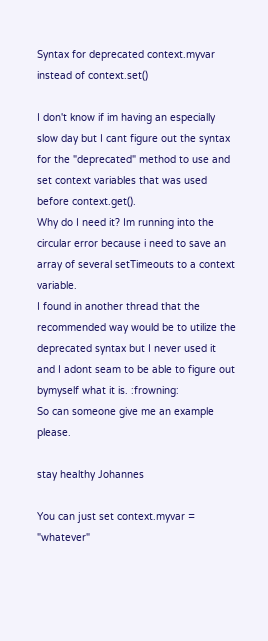Syntax for deprecated context.myvar instead of context.set()

I don't know if im having an especially slow day but I cant figure out the syntax for the "deprecated" method to use and set context variables that was used before context.get().
Why do I need it? Im running into the circular error because i need to save an array of several setTimeouts to a context variable.
I found in another thread that the recommended way would be to utilize the deprecated syntax but I never used it and I adont seam to be able to figure out bymyself what it is. :frowning:
So can someone give me an example please.

stay healthy Johannes

You can just set context.myvar = "whatever"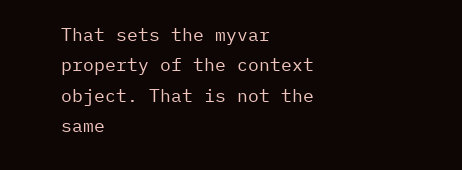That sets the myvar property of the context object. That is not the same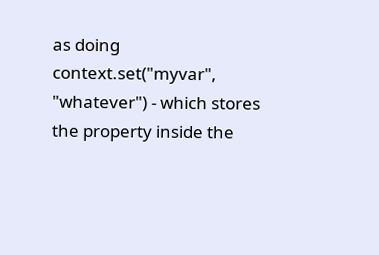as doing context.set("myvar", "whatever") - which stores the property inside the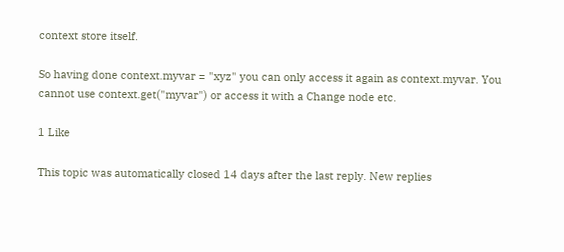context store itself.

So having done context.myvar = "xyz" you can only access it again as context.myvar. You cannot use context.get("myvar") or access it with a Change node etc.

1 Like

This topic was automatically closed 14 days after the last reply. New replies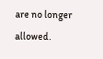are no longer allowed.